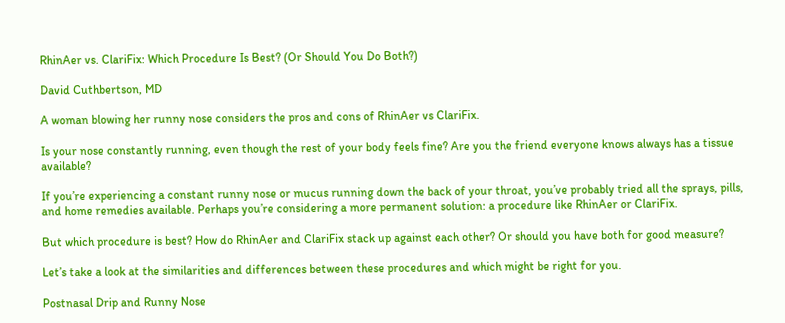RhinAer vs. ClariFix: Which Procedure Is Best? (Or Should You Do Both?)

David Cuthbertson, MD

A woman blowing her runny nose considers the pros and cons of RhinAer vs ClariFix.

Is your nose constantly running, even though the rest of your body feels fine? Are you the friend everyone knows always has a tissue available?

If you’re experiencing a constant runny nose or mucus running down the back of your throat, you’ve probably tried all the sprays, pills, and home remedies available. Perhaps you’re considering a more permanent solution: a procedure like RhinAer or ClariFix.

But which procedure is best? How do RhinAer and ClariFix stack up against each other? Or should you have both for good measure?

Let’s take a look at the similarities and differences between these procedures and which might be right for you.

Postnasal Drip and Runny Nose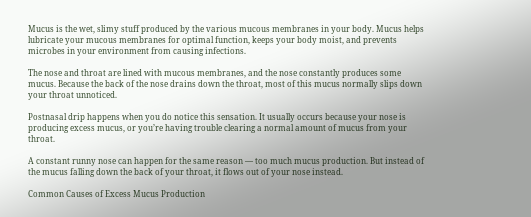Mucus is the wet, slimy stuff produced by the various mucous membranes in your body. Mucus helps lubricate your mucous membranes for optimal function, keeps your body moist, and prevents microbes in your environment from causing infections.

The nose and throat are lined with mucous membranes, and the nose constantly produces some mucus. Because the back of the nose drains down the throat, most of this mucus normally slips down your throat unnoticed.

Postnasal drip happens when you do notice this sensation. It usually occurs because your nose is producing excess mucus, or you’re having trouble clearing a normal amount of mucus from your throat.

A constant runny nose can happen for the same reason — too much mucus production. But instead of the mucus falling down the back of your throat, it flows out of your nose instead.

Common Causes of Excess Mucus Production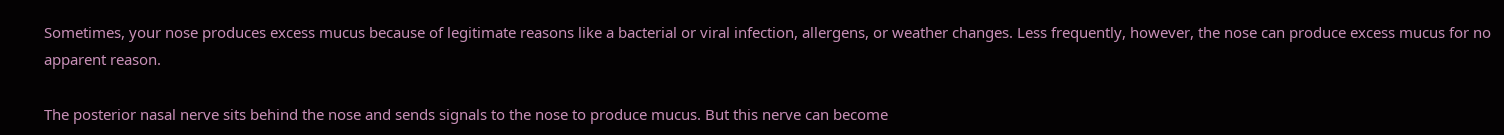Sometimes, your nose produces excess mucus because of legitimate reasons like a bacterial or viral infection, allergens, or weather changes. Less frequently, however, the nose can produce excess mucus for no apparent reason.

The posterior nasal nerve sits behind the nose and sends signals to the nose to produce mucus. But this nerve can become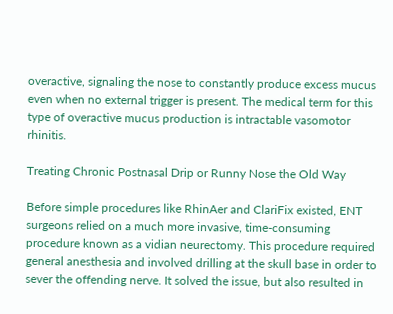overactive, signaling the nose to constantly produce excess mucus even when no external trigger is present. The medical term for this type of overactive mucus production is intractable vasomotor rhinitis.

Treating Chronic Postnasal Drip or Runny Nose the Old Way

Before simple procedures like RhinAer and ClariFix existed, ENT surgeons relied on a much more invasive, time-consuming procedure known as a vidian neurectomy. This procedure required general anesthesia and involved drilling at the skull base in order to sever the offending nerve. It solved the issue, but also resulted in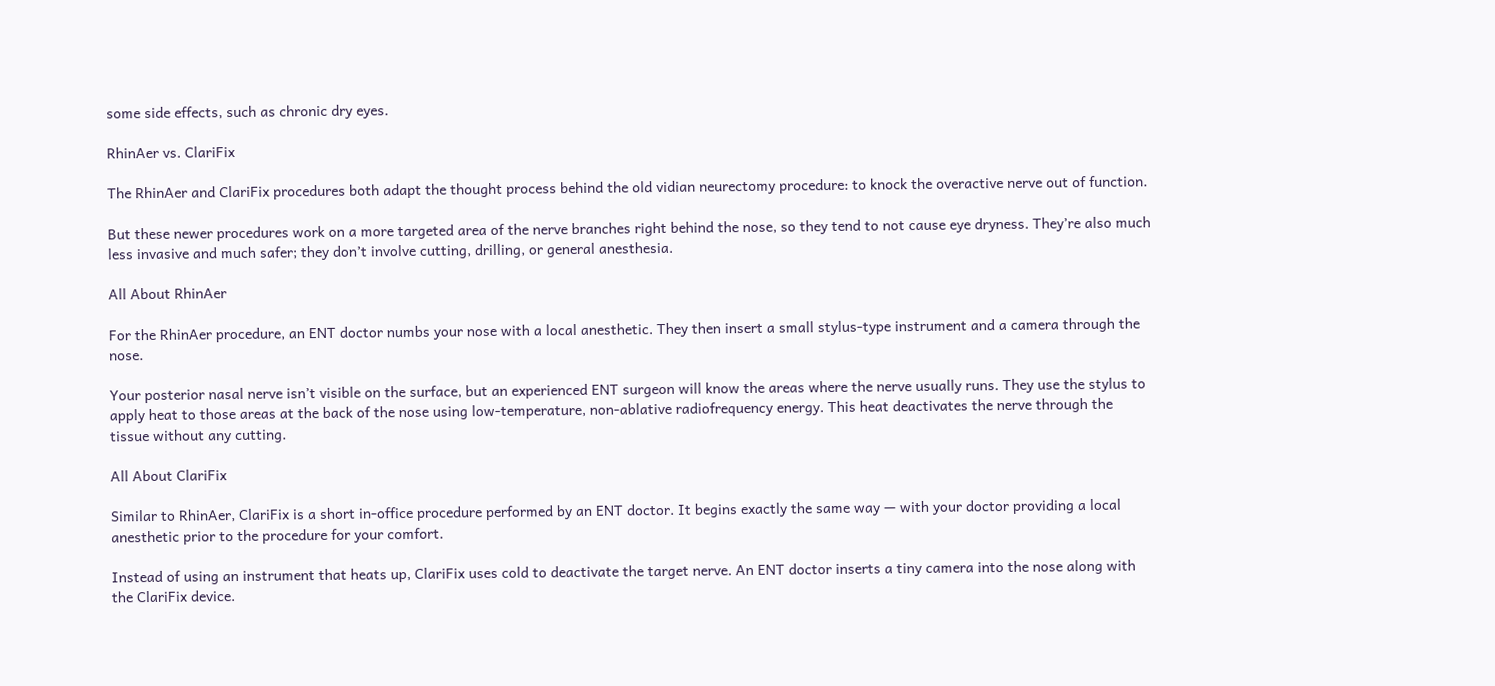some side effects, such as chronic dry eyes.

RhinAer vs. ClariFix

The RhinAer and ClariFix procedures both adapt the thought process behind the old vidian neurectomy procedure: to knock the overactive nerve out of function.

But these newer procedures work on a more targeted area of the nerve branches right behind the nose, so they tend to not cause eye dryness. They’re also much less invasive and much safer; they don’t involve cutting, drilling, or general anesthesia.

All About RhinAer

For the RhinAer procedure, an ENT doctor numbs your nose with a local anesthetic. They then insert a small stylus-type instrument and a camera through the nose.

Your posterior nasal nerve isn’t visible on the surface, but an experienced ENT surgeon will know the areas where the nerve usually runs. They use the stylus to apply heat to those areas at the back of the nose using low-temperature, non-ablative radiofrequency energy. This heat deactivates the nerve through the tissue without any cutting.

All About ClariFix

Similar to RhinAer, ClariFix is a short in-office procedure performed by an ENT doctor. It begins exactly the same way — with your doctor providing a local anesthetic prior to the procedure for your comfort.

Instead of using an instrument that heats up, ClariFix uses cold to deactivate the target nerve. An ENT doctor inserts a tiny camera into the nose along with the ClariFix device.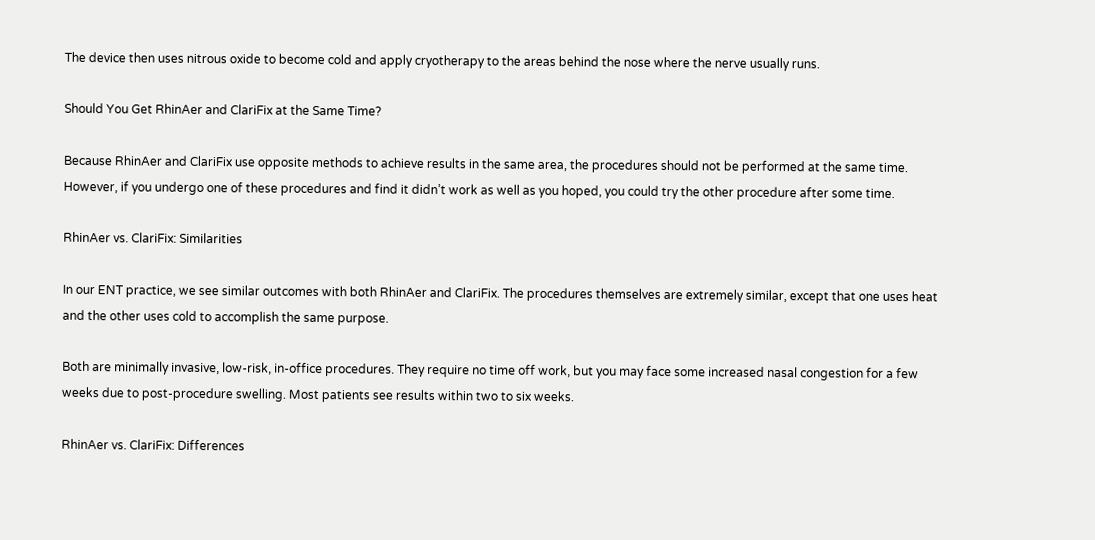The device then uses nitrous oxide to become cold and apply cryotherapy to the areas behind the nose where the nerve usually runs.

Should You Get RhinAer and ClariFix at the Same Time?

Because RhinAer and ClariFix use opposite methods to achieve results in the same area, the procedures should not be performed at the same time. However, if you undergo one of these procedures and find it didn’t work as well as you hoped, you could try the other procedure after some time.

RhinAer vs. ClariFix: Similarities

In our ENT practice, we see similar outcomes with both RhinAer and ClariFix. The procedures themselves are extremely similar, except that one uses heat and the other uses cold to accomplish the same purpose.

Both are minimally invasive, low-risk, in-office procedures. They require no time off work, but you may face some increased nasal congestion for a few weeks due to post-procedure swelling. Most patients see results within two to six weeks.

RhinAer vs. ClariFix: Differences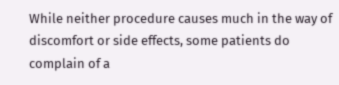While neither procedure causes much in the way of discomfort or side effects, some patients do complain of a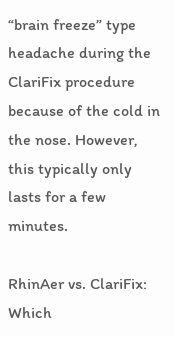“brain freeze” type headache during the ClariFix procedure because of the cold in the nose. However, this typically only lasts for a few minutes.

RhinAer vs. ClariFix: Which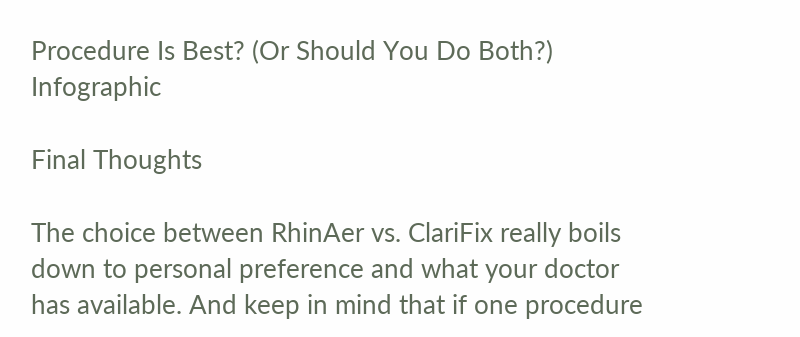Procedure Is Best? (Or Should You Do Both?) Infographic

Final Thoughts

The choice between RhinAer vs. ClariFix really boils down to personal preference and what your doctor has available. And keep in mind that if one procedure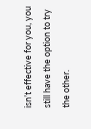isn’t effective for you, you still have the option to try the other.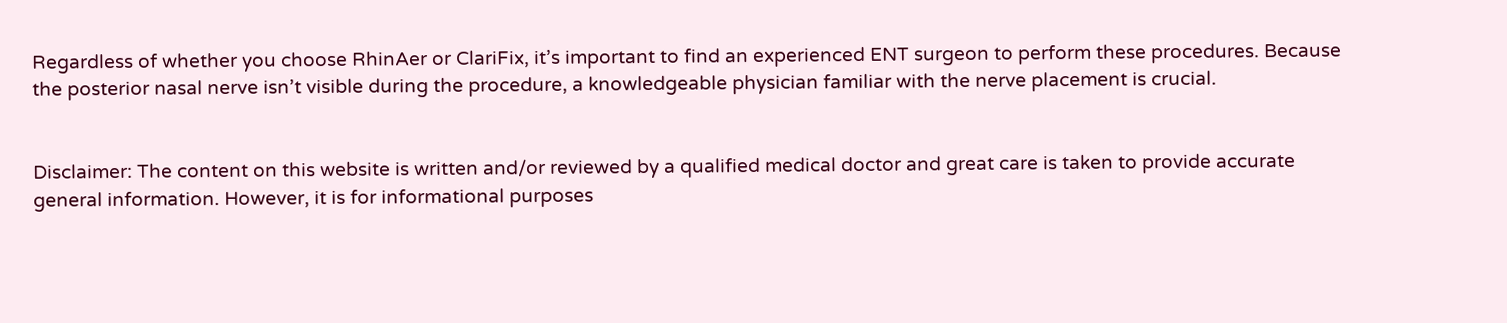Regardless of whether you choose RhinAer or ClariFix, it’s important to find an experienced ENT surgeon to perform these procedures. Because the posterior nasal nerve isn’t visible during the procedure, a knowledgeable physician familiar with the nerve placement is crucial.


Disclaimer: The content on this website is written and/or reviewed by a qualified medical doctor and great care is taken to provide accurate general information. However, it is for informational purposes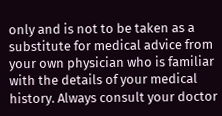only and is not to be taken as a substitute for medical advice from your own physician who is familiar with the details of your medical history. Always consult your doctor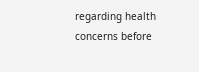regarding health concerns before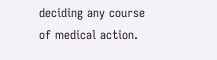deciding any course of medical action.